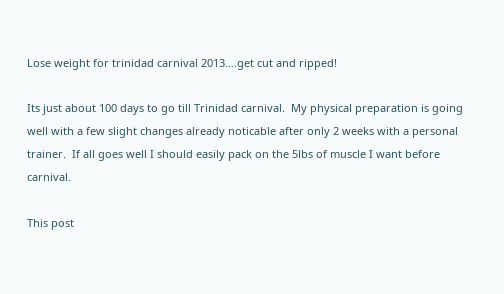Lose weight for trinidad carnival 2013….get cut and ripped!

Its just about 100 days to go till Trinidad carnival.  My physical preparation is going well with a few slight changes already noticable after only 2 weeks with a personal trainer.  If all goes well I should easily pack on the 5lbs of muscle I want before carnival.

This post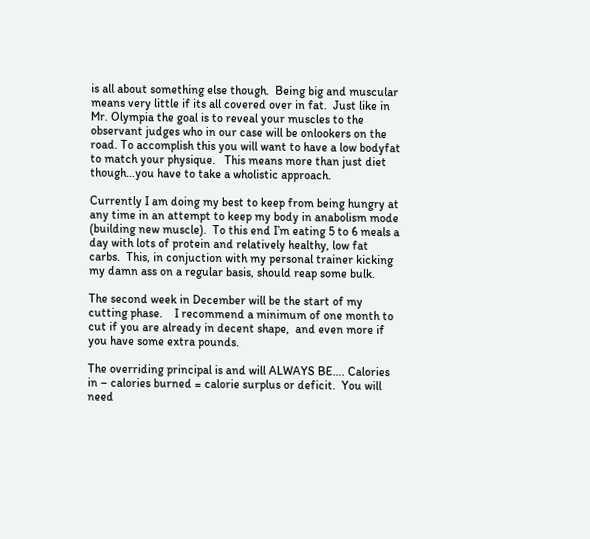is all about something else though.  Being big and muscular means very little if its all covered over in fat.  Just like in Mr. Olympia the goal is to reveal your muscles to the observant judges who in our case will be onlookers on the road. To accomplish this you will want to have a low bodyfat to match your physique.   This means more than just diet though…you have to take a wholistic approach.

Currently I am doing my best to keep from being hungry at any time in an attempt to keep my body in anabolism mode (building new muscle).  To this end I’m eating 5 to 6 meals a day with lots of protein and relatively healthy, low fat carbs.  This, in conjuction with my personal trainer kicking my damn ass on a regular basis, should reap some bulk.

The second week in December will be the start of my cutting phase.    I recommend a minimum of one month to cut if you are already in decent shape,  and even more if you have some extra pounds.

The overriding principal is and will ALWAYS BE…. Calories in – calories burned = calorie surplus or deficit.  You will need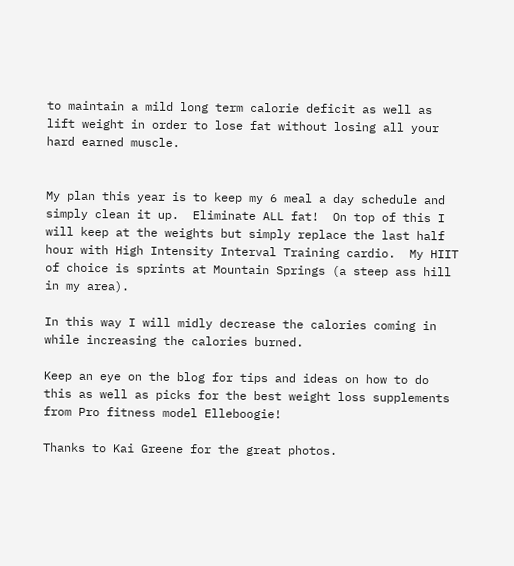to maintain a mild long term calorie deficit as well as lift weight in order to lose fat without losing all your hard earned muscle.


My plan this year is to keep my 6 meal a day schedule and simply clean it up.  Eliminate ALL fat!  On top of this I will keep at the weights but simply replace the last half hour with High Intensity Interval Training cardio.  My HIIT of choice is sprints at Mountain Springs (a steep ass hill in my area).

In this way I will midly decrease the calories coming in while increasing the calories burned.

Keep an eye on the blog for tips and ideas on how to do this as well as picks for the best weight loss supplements  from Pro fitness model Elleboogie!

Thanks to Kai Greene for the great photos.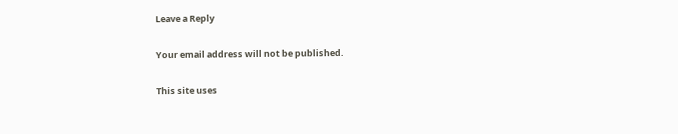Leave a Reply

Your email address will not be published.

This site uses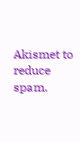Akismet to reduce spam.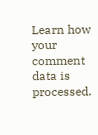Learn how your comment data is processed.